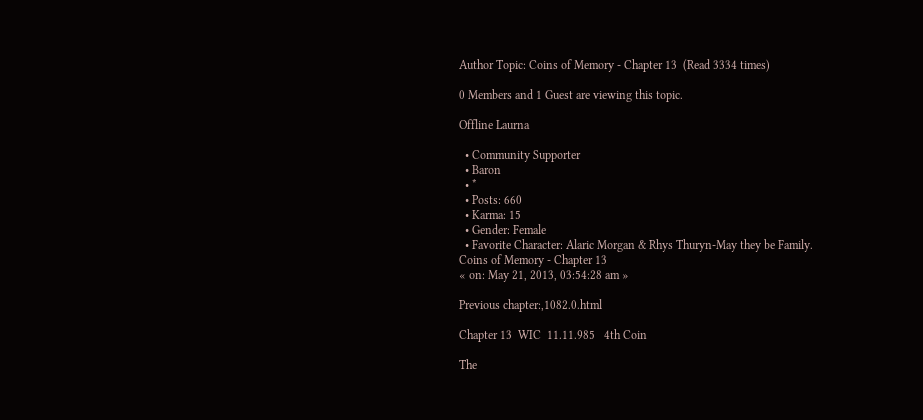Author Topic: Coins of Memory - Chapter 13  (Read 3334 times)

0 Members and 1 Guest are viewing this topic.

Offline Laurna

  • Community Supporter
  • Baron
  • *
  • Posts: 660
  • Karma: 15
  • Gender: Female
  • Favorite Character: Alaric Morgan & Rhys Thuryn-May they be Family.
Coins of Memory - Chapter 13
« on: May 21, 2013, 03:54:28 am »

Previous chapter:,1082.0.html

Chapter 13  WIC  11.11.985   4th Coin

The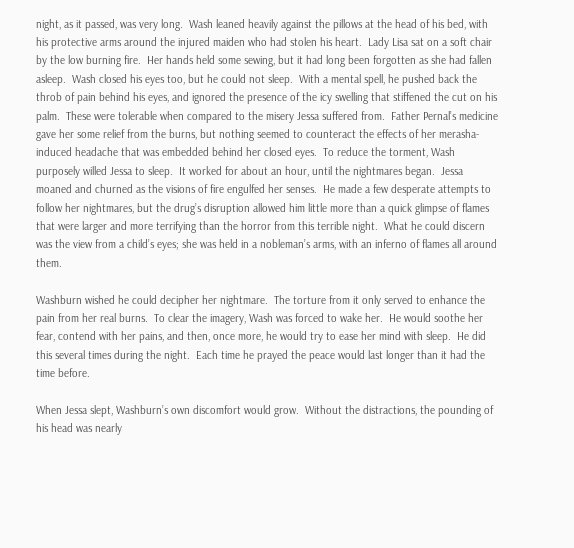night, as it passed, was very long.  Wash leaned heavily against the pillows at the head of his bed, with his protective arms around the injured maiden who had stolen his heart.  Lady Lisa sat on a soft chair by the low burning fire.  Her hands held some sewing, but it had long been forgotten as she had fallen asleep.  Wash closed his eyes too, but he could not sleep.  With a mental spell, he pushed back the throb of pain behind his eyes, and ignored the presence of the icy swelling that stiffened the cut on his palm.  These were tolerable when compared to the misery Jessa suffered from.  Father Pernal’s medicine gave her some relief from the burns, but nothing seemed to counteract the effects of her merasha-induced headache that was embedded behind her closed eyes.  To reduce the torment, Wash purposely willed Jessa to sleep.  It worked for about an hour, until the nightmares began.  Jessa moaned and churned as the visions of fire engulfed her senses.  He made a few desperate attempts to follow her nightmares, but the drug’s disruption allowed him little more than a quick glimpse of flames that were larger and more terrifying than the horror from this terrible night.  What he could discern was the view from a child’s eyes; she was held in a nobleman’s arms, with an inferno of flames all around them.

Washburn wished he could decipher her nightmare.  The torture from it only served to enhance the pain from her real burns.  To clear the imagery, Wash was forced to wake her.  He would soothe her fear, contend with her pains, and then, once more, he would try to ease her mind with sleep.  He did this several times during the night.  Each time he prayed the peace would last longer than it had the time before.

When Jessa slept, Washburn’s own discomfort would grow.  Without the distractions, the pounding of his head was nearly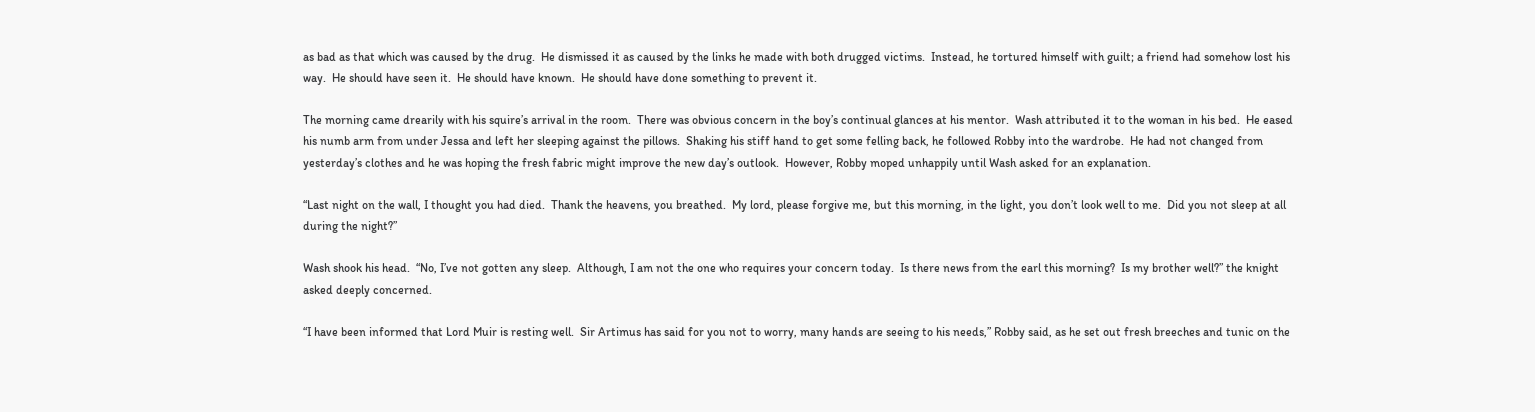as bad as that which was caused by the drug.  He dismissed it as caused by the links he made with both drugged victims.  Instead, he tortured himself with guilt; a friend had somehow lost his way.  He should have seen it.  He should have known.  He should have done something to prevent it.

The morning came drearily with his squire’s arrival in the room.  There was obvious concern in the boy’s continual glances at his mentor.  Wash attributed it to the woman in his bed.  He eased his numb arm from under Jessa and left her sleeping against the pillows.  Shaking his stiff hand to get some felling back, he followed Robby into the wardrobe.  He had not changed from yesterday’s clothes and he was hoping the fresh fabric might improve the new day’s outlook.  However, Robby moped unhappily until Wash asked for an explanation.

“Last night on the wall, I thought you had died.  Thank the heavens, you breathed.  My lord, please forgive me, but this morning, in the light, you don’t look well to me.  Did you not sleep at all during the night?”

Wash shook his head.  “No, I’ve not gotten any sleep.  Although, I am not the one who requires your concern today.  Is there news from the earl this morning?  Is my brother well?” the knight asked deeply concerned.

“I have been informed that Lord Muir is resting well.  Sir Artimus has said for you not to worry, many hands are seeing to his needs,” Robby said, as he set out fresh breeches and tunic on the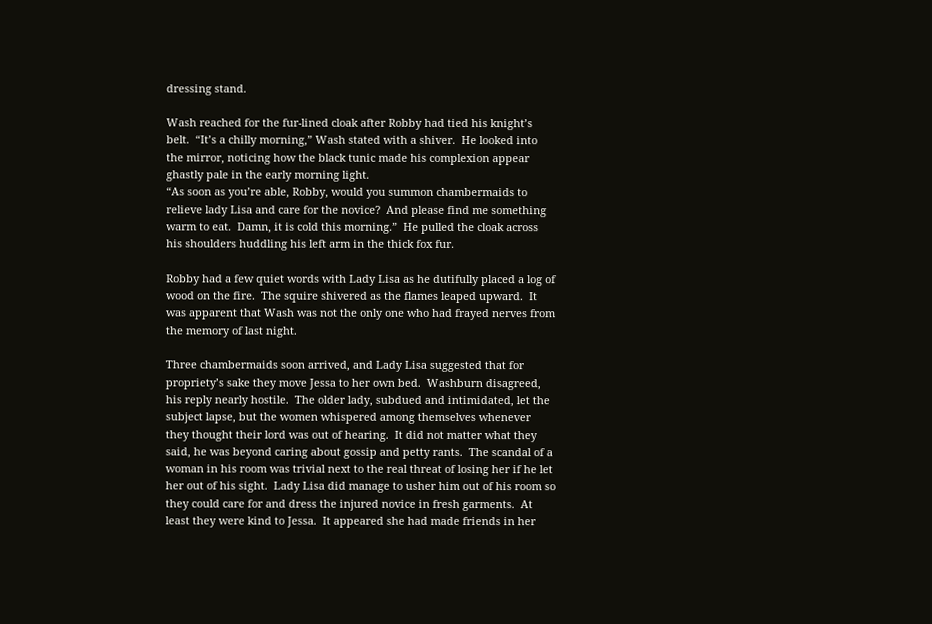dressing stand.

Wash reached for the fur-lined cloak after Robby had tied his knight’s belt.  “It’s a chilly morning,” Wash stated with a shiver.  He looked into the mirror, noticing how the black tunic made his complexion appear ghastly pale in the early morning light.
“As soon as you’re able, Robby, would you summon chambermaids to relieve lady Lisa and care for the novice?  And please find me something warm to eat.  Damn, it is cold this morning.”  He pulled the cloak across his shoulders huddling his left arm in the thick fox fur.

Robby had a few quiet words with Lady Lisa as he dutifully placed a log of wood on the fire.  The squire shivered as the flames leaped upward.  It was apparent that Wash was not the only one who had frayed nerves from the memory of last night.

Three chambermaids soon arrived, and Lady Lisa suggested that for propriety’s sake they move Jessa to her own bed.  Washburn disagreed, his reply nearly hostile.  The older lady, subdued and intimidated, let the subject lapse, but the women whispered among themselves whenever they thought their lord was out of hearing.  It did not matter what they said, he was beyond caring about gossip and petty rants.  The scandal of a woman in his room was trivial next to the real threat of losing her if he let her out of his sight.  Lady Lisa did manage to usher him out of his room so they could care for and dress the injured novice in fresh garments.  At least they were kind to Jessa.  It appeared she had made friends in her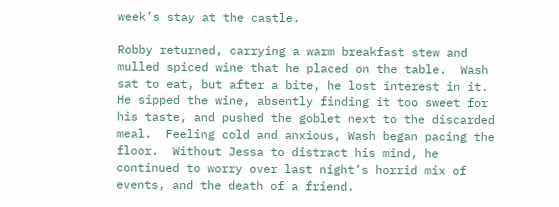week’s stay at the castle.

Robby returned, carrying a warm breakfast stew and mulled spiced wine that he placed on the table.  Wash sat to eat, but after a bite, he lost interest in it.  He sipped the wine, absently finding it too sweet for his taste, and pushed the goblet next to the discarded meal.  Feeling cold and anxious, Wash began pacing the floor.  Without Jessa to distract his mind, he continued to worry over last night’s horrid mix of events, and the death of a friend.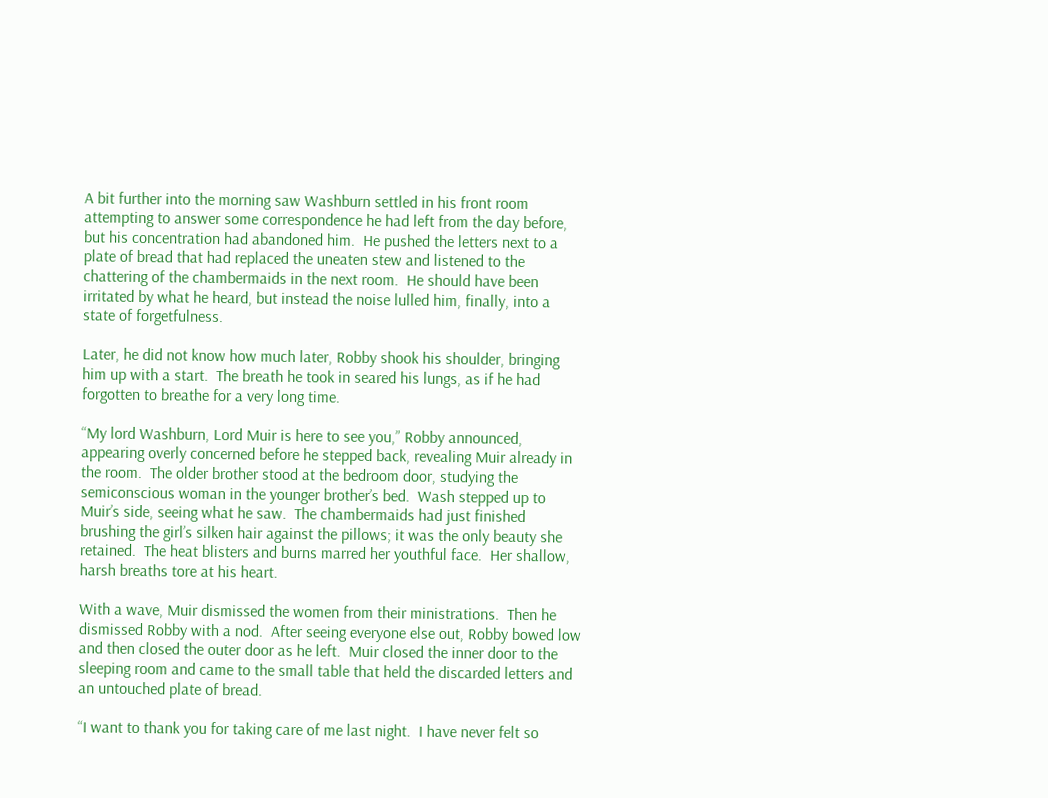A bit further into the morning saw Washburn settled in his front room attempting to answer some correspondence he had left from the day before, but his concentration had abandoned him.  He pushed the letters next to a plate of bread that had replaced the uneaten stew and listened to the chattering of the chambermaids in the next room.  He should have been irritated by what he heard, but instead the noise lulled him, finally, into a state of forgetfulness.

Later, he did not know how much later, Robby shook his shoulder, bringing him up with a start.  The breath he took in seared his lungs, as if he had forgotten to breathe for a very long time.

“My lord Washburn, Lord Muir is here to see you,” Robby announced, appearing overly concerned before he stepped back, revealing Muir already in the room.  The older brother stood at the bedroom door, studying the semiconscious woman in the younger brother’s bed.  Wash stepped up to Muir’s side, seeing what he saw.  The chambermaids had just finished brushing the girl’s silken hair against the pillows; it was the only beauty she retained.  The heat blisters and burns marred her youthful face.  Her shallow, harsh breaths tore at his heart.

With a wave, Muir dismissed the women from their ministrations.  Then he dismissed Robby with a nod.  After seeing everyone else out, Robby bowed low and then closed the outer door as he left.  Muir closed the inner door to the sleeping room and came to the small table that held the discarded letters and an untouched plate of bread.

“I want to thank you for taking care of me last night.  I have never felt so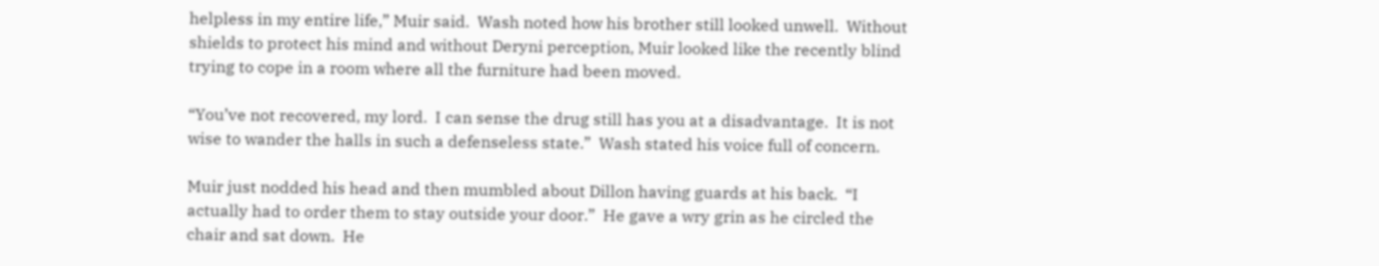helpless in my entire life,” Muir said.  Wash noted how his brother still looked unwell.  Without shields to protect his mind and without Deryni perception, Muir looked like the recently blind trying to cope in a room where all the furniture had been moved.

“You’ve not recovered, my lord.  I can sense the drug still has you at a disadvantage.  It is not wise to wander the halls in such a defenseless state.”  Wash stated his voice full of concern.

Muir just nodded his head and then mumbled about Dillon having guards at his back.  “I actually had to order them to stay outside your door.”  He gave a wry grin as he circled the chair and sat down.  He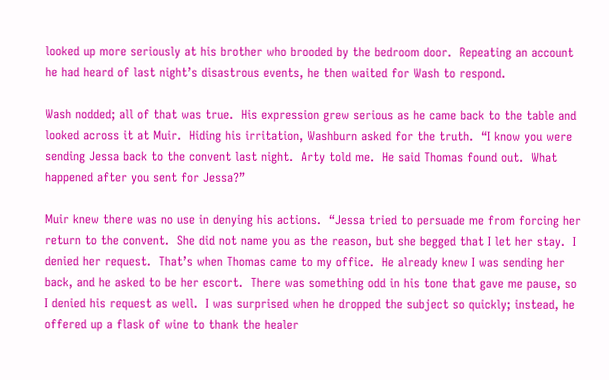looked up more seriously at his brother who brooded by the bedroom door.  Repeating an account he had heard of last night’s disastrous events, he then waited for Wash to respond.

Wash nodded; all of that was true.  His expression grew serious as he came back to the table and looked across it at Muir.  Hiding his irritation, Washburn asked for the truth.  “I know you were sending Jessa back to the convent last night.  Arty told me.  He said Thomas found out.  What happened after you sent for Jessa?”

Muir knew there was no use in denying his actions.  “Jessa tried to persuade me from forcing her return to the convent.  She did not name you as the reason, but she begged that I let her stay.  I denied her request.  That’s when Thomas came to my office.  He already knew I was sending her back, and he asked to be her escort.  There was something odd in his tone that gave me pause, so I denied his request as well.  I was surprised when he dropped the subject so quickly; instead, he offered up a flask of wine to thank the healer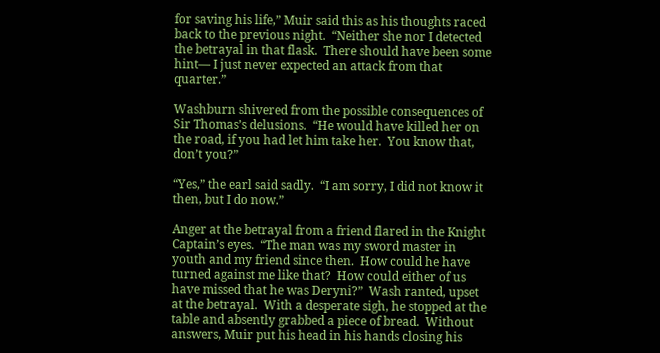for saving his life,” Muir said this as his thoughts raced back to the previous night.  “Neither she nor I detected the betrayal in that flask.  There should have been some hint— I just never expected an attack from that quarter.”

Washburn shivered from the possible consequences of Sir Thomas’s delusions.  “He would have killed her on the road, if you had let him take her.  You know that, don’t you?”

“Yes,” the earl said sadly.  “I am sorry, I did not know it then, but I do now.”

Anger at the betrayal from a friend flared in the Knight Captain’s eyes.  “The man was my sword master in youth and my friend since then.  How could he have turned against me like that?  How could either of us have missed that he was Deryni?”  Wash ranted, upset at the betrayal.  With a desperate sigh, he stopped at the table and absently grabbed a piece of bread.  Without answers, Muir put his head in his hands closing his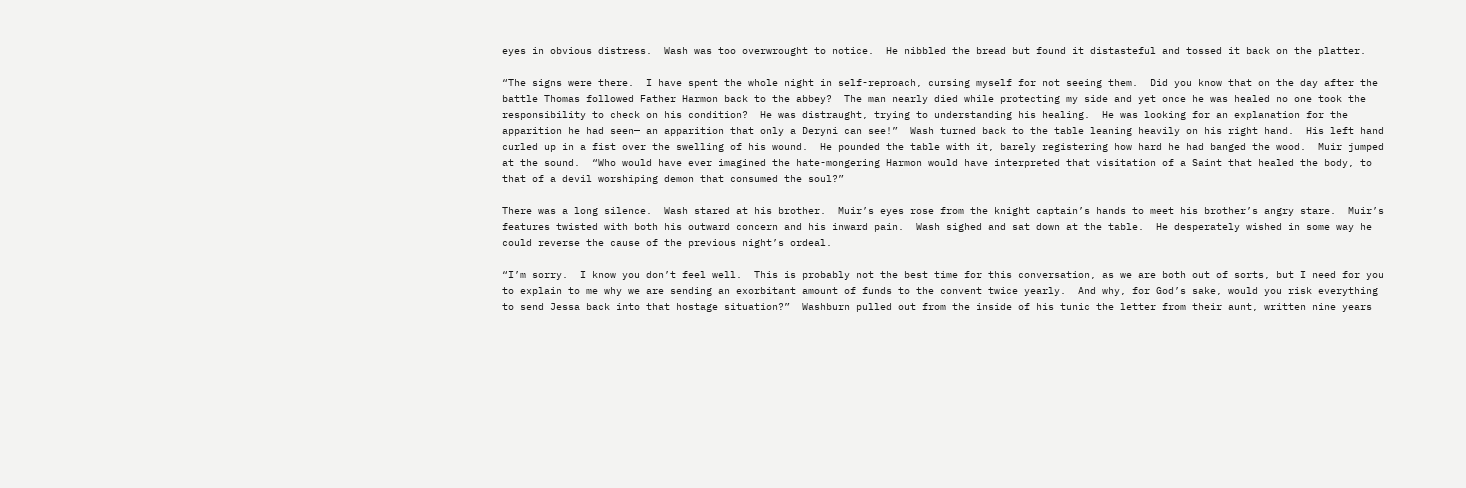eyes in obvious distress.  Wash was too overwrought to notice.  He nibbled the bread but found it distasteful and tossed it back on the platter.

“The signs were there.  I have spent the whole night in self-reproach, cursing myself for not seeing them.  Did you know that on the day after the battle Thomas followed Father Harmon back to the abbey?  The man nearly died while protecting my side and yet once he was healed no one took the responsibility to check on his condition?  He was distraught, trying to understanding his healing.  He was looking for an explanation for the apparition he had seen— an apparition that only a Deryni can see!”  Wash turned back to the table leaning heavily on his right hand.  His left hand curled up in a fist over the swelling of his wound.  He pounded the table with it, barely registering how hard he had banged the wood.  Muir jumped at the sound.  “Who would have ever imagined the hate-mongering Harmon would have interpreted that visitation of a Saint that healed the body, to that of a devil worshiping demon that consumed the soul?”

There was a long silence.  Wash stared at his brother.  Muir’s eyes rose from the knight captain’s hands to meet his brother’s angry stare.  Muir’s features twisted with both his outward concern and his inward pain.  Wash sighed and sat down at the table.  He desperately wished in some way he could reverse the cause of the previous night’s ordeal.

“I’m sorry.  I know you don’t feel well.  This is probably not the best time for this conversation, as we are both out of sorts, but I need for you to explain to me why we are sending an exorbitant amount of funds to the convent twice yearly.  And why, for God’s sake, would you risk everything to send Jessa back into that hostage situation?”  Washburn pulled out from the inside of his tunic the letter from their aunt, written nine years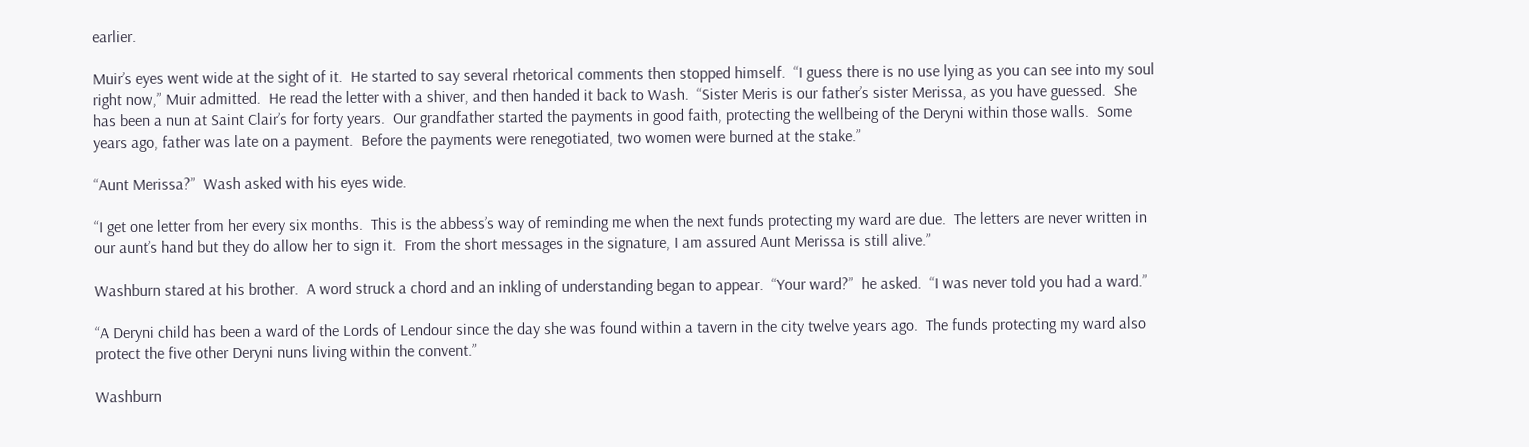earlier.

Muir’s eyes went wide at the sight of it.  He started to say several rhetorical comments then stopped himself.  “I guess there is no use lying as you can see into my soul right now,” Muir admitted.  He read the letter with a shiver, and then handed it back to Wash.  “Sister Meris is our father’s sister Merissa, as you have guessed.  She has been a nun at Saint Clair’s for forty years.  Our grandfather started the payments in good faith, protecting the wellbeing of the Deryni within those walls.  Some years ago, father was late on a payment.  Before the payments were renegotiated, two women were burned at the stake.”

“Aunt Merissa?”  Wash asked with his eyes wide.

“I get one letter from her every six months.  This is the abbess’s way of reminding me when the next funds protecting my ward are due.  The letters are never written in our aunt’s hand but they do allow her to sign it.  From the short messages in the signature, I am assured Aunt Merissa is still alive.”

Washburn stared at his brother.  A word struck a chord and an inkling of understanding began to appear.  “Your ward?”  he asked.  “I was never told you had a ward.”

“A Deryni child has been a ward of the Lords of Lendour since the day she was found within a tavern in the city twelve years ago.  The funds protecting my ward also protect the five other Deryni nuns living within the convent.”

Washburn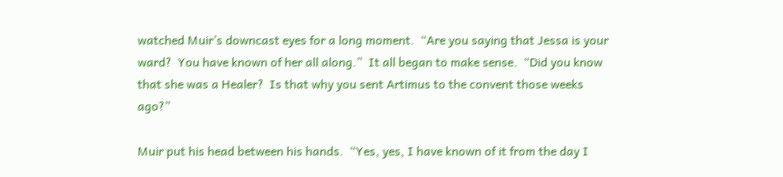watched Muir’s downcast eyes for a long moment.  “Are you saying that Jessa is your ward?  You have known of her all along.”  It all began to make sense.  “Did you know that she was a Healer?  Is that why you sent Artimus to the convent those weeks ago?”

Muir put his head between his hands.  “Yes, yes, I have known of it from the day I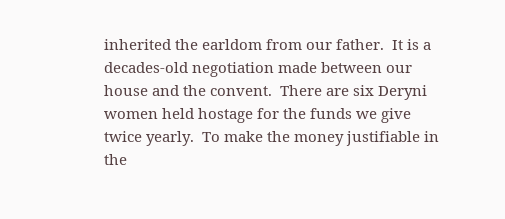inherited the earldom from our father.  It is a decades-old negotiation made between our house and the convent.  There are six Deryni women held hostage for the funds we give twice yearly.  To make the money justifiable in the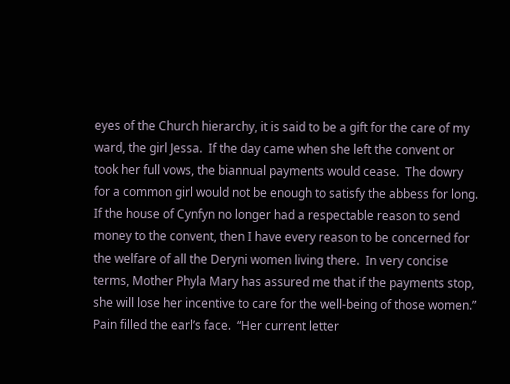eyes of the Church hierarchy, it is said to be a gift for the care of my ward, the girl Jessa.  If the day came when she left the convent or took her full vows, the biannual payments would cease.  The dowry for a common girl would not be enough to satisfy the abbess for long.  If the house of Cynfyn no longer had a respectable reason to send money to the convent, then I have every reason to be concerned for the welfare of all the Deryni women living there.  In very concise terms, Mother Phyla Mary has assured me that if the payments stop, she will lose her incentive to care for the well-being of those women.”  Pain filled the earl’s face.  “Her current letter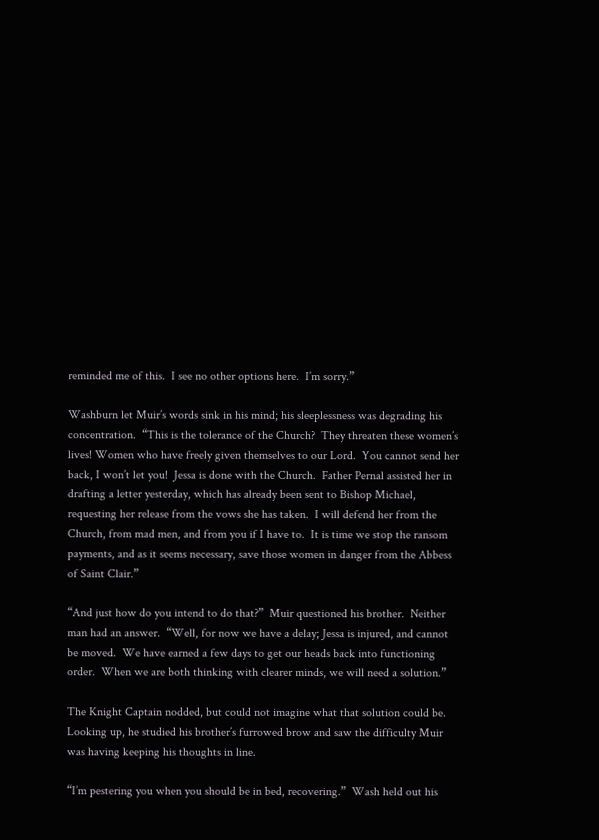reminded me of this.  I see no other options here.  I’m sorry.”

Washburn let Muir’s words sink in his mind; his sleeplessness was degrading his concentration.  “This is the tolerance of the Church?  They threaten these women’s lives! Women who have freely given themselves to our Lord.  You cannot send her back, I won’t let you!  Jessa is done with the Church.  Father Pernal assisted her in drafting a letter yesterday, which has already been sent to Bishop Michael, requesting her release from the vows she has taken.  I will defend her from the Church, from mad men, and from you if I have to.  It is time we stop the ransom payments, and as it seems necessary, save those women in danger from the Abbess of Saint Clair.”

“And just how do you intend to do that?”  Muir questioned his brother.  Neither man had an answer.  “Well, for now we have a delay; Jessa is injured, and cannot be moved.  We have earned a few days to get our heads back into functioning order.  When we are both thinking with clearer minds, we will need a solution.”

The Knight Captain nodded, but could not imagine what that solution could be.  Looking up, he studied his brother’s furrowed brow and saw the difficulty Muir was having keeping his thoughts in line.

“I’m pestering you when you should be in bed, recovering.”  Wash held out his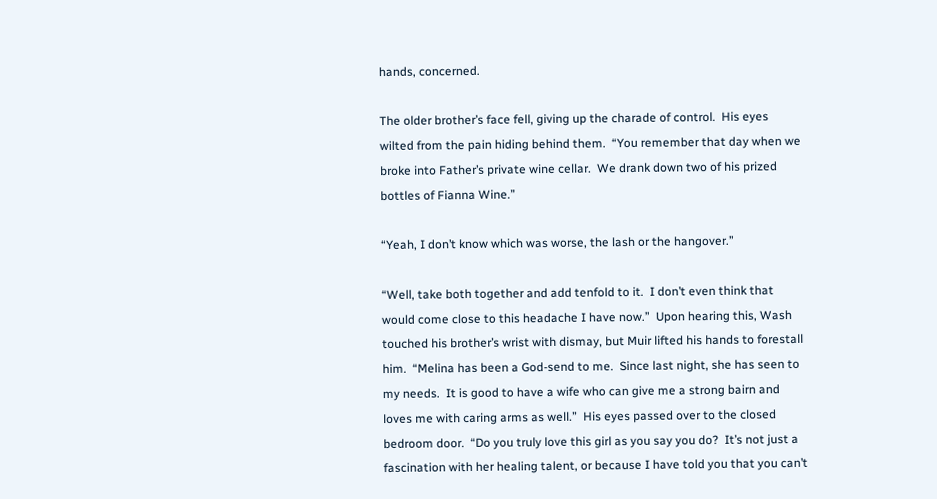hands, concerned.

The older brother’s face fell, giving up the charade of control.  His eyes wilted from the pain hiding behind them.  “You remember that day when we broke into Father’s private wine cellar.  We drank down two of his prized bottles of Fianna Wine.”

“Yeah, I don’t know which was worse, the lash or the hangover.”

“Well, take both together and add tenfold to it.  I don’t even think that would come close to this headache I have now.”  Upon hearing this, Wash touched his brother’s wrist with dismay, but Muir lifted his hands to forestall him.  “Melina has been a God-send to me.  Since last night, she has seen to my needs.  It is good to have a wife who can give me a strong bairn and loves me with caring arms as well.”  His eyes passed over to the closed bedroom door.  “Do you truly love this girl as you say you do?  It’s not just a fascination with her healing talent, or because I have told you that you can’t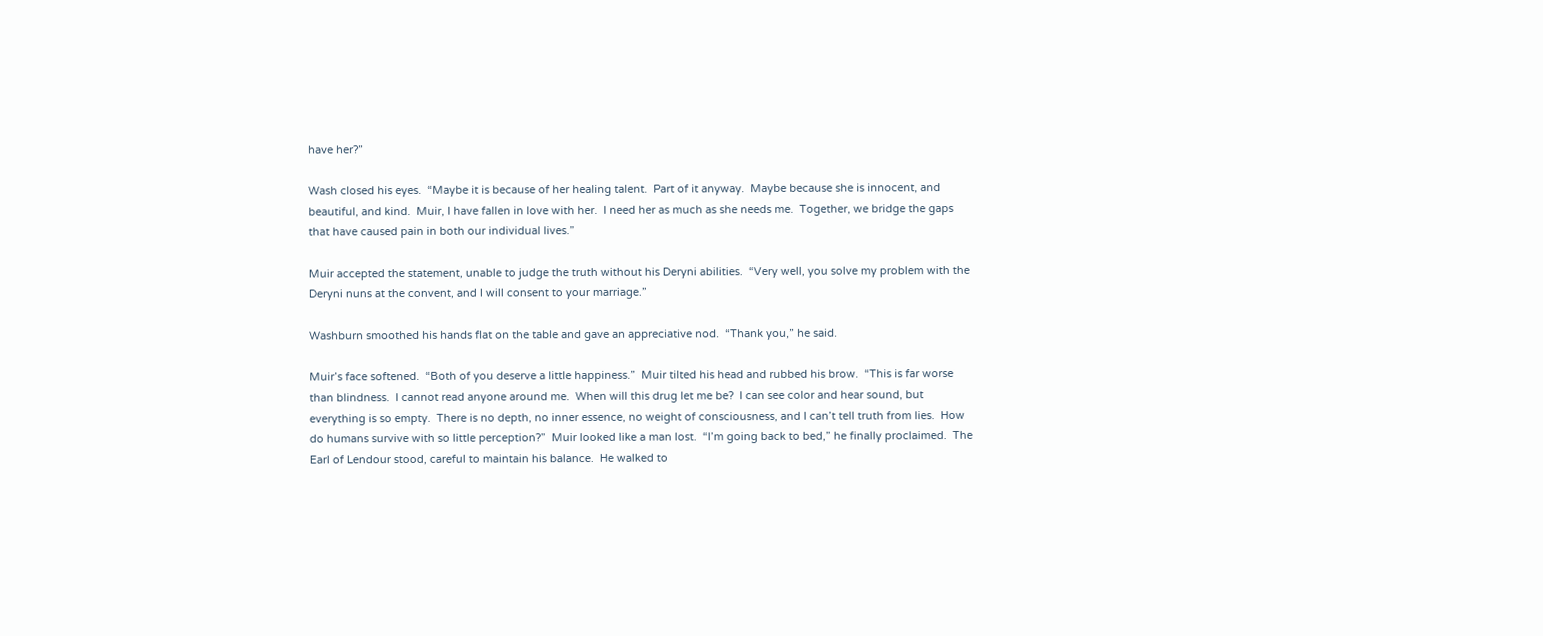have her?”

Wash closed his eyes.  “Maybe it is because of her healing talent.  Part of it anyway.  Maybe because she is innocent, and beautiful, and kind.  Muir, I have fallen in love with her.  I need her as much as she needs me.  Together, we bridge the gaps that have caused pain in both our individual lives.”

Muir accepted the statement, unable to judge the truth without his Deryni abilities.  “Very well, you solve my problem with the Deryni nuns at the convent, and I will consent to your marriage.”

Washburn smoothed his hands flat on the table and gave an appreciative nod.  “Thank you,” he said.

Muir’s face softened.  “Both of you deserve a little happiness.”  Muir tilted his head and rubbed his brow.  “This is far worse than blindness.  I cannot read anyone around me.  When will this drug let me be?  I can see color and hear sound, but everything is so empty.  There is no depth, no inner essence, no weight of consciousness, and I can’t tell truth from lies.  How do humans survive with so little perception?”  Muir looked like a man lost.  “I’m going back to bed,” he finally proclaimed.  The Earl of Lendour stood, careful to maintain his balance.  He walked to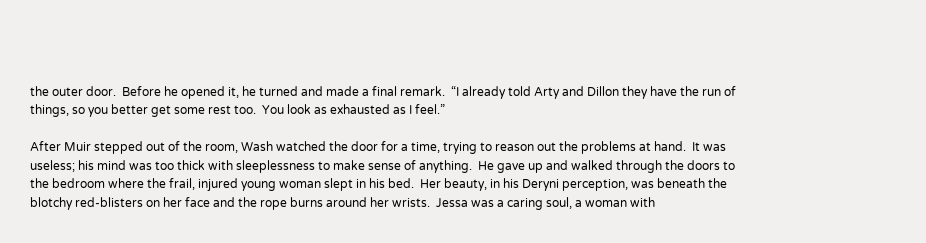the outer door.  Before he opened it, he turned and made a final remark.  “I already told Arty and Dillon they have the run of things, so you better get some rest too.  You look as exhausted as I feel.”

After Muir stepped out of the room, Wash watched the door for a time, trying to reason out the problems at hand.  It was useless; his mind was too thick with sleeplessness to make sense of anything.  He gave up and walked through the doors to the bedroom where the frail, injured young woman slept in his bed.  Her beauty, in his Deryni perception, was beneath the blotchy red-blisters on her face and the rope burns around her wrists.  Jessa was a caring soul, a woman with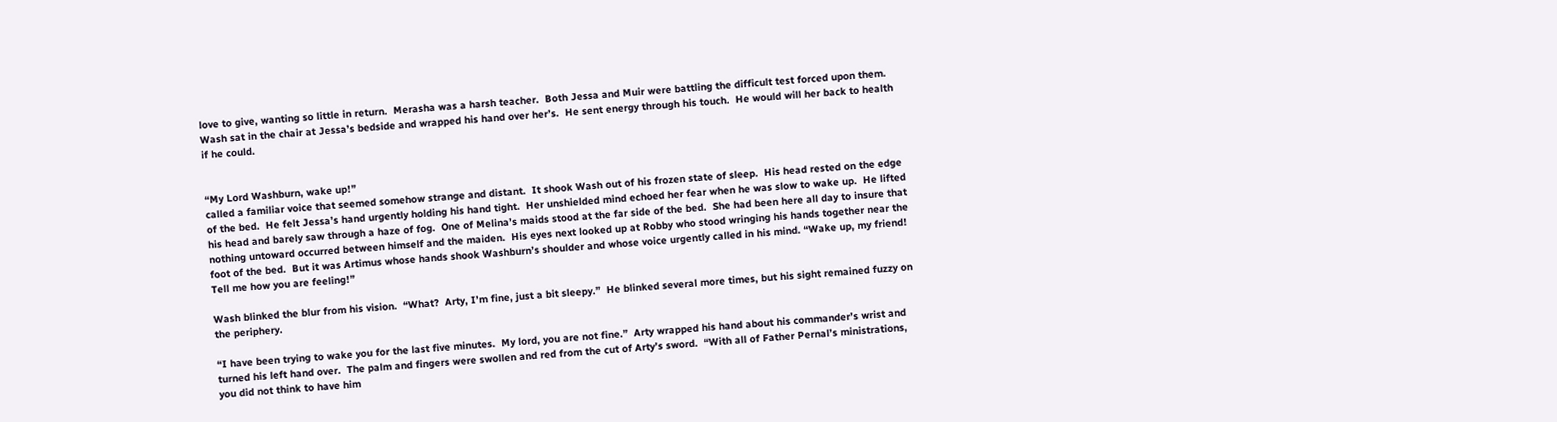love to give, wanting so little in return.  Merasha was a harsh teacher.  Both Jessa and Muir were battling the difficult test forced upon them.  Wash sat in the chair at Jessa’s bedside and wrapped his hand over her’s.  He sent energy through his touch.  He would will her back to health if he could.


“My Lord Washburn, wake up!”
called a familiar voice that seemed somehow strange and distant.  It shook Wash out of his frozen state of sleep.  His head rested on the edge of the bed.  He felt Jessa’s hand urgently holding his hand tight.  Her unshielded mind echoed her fear when he was slow to wake up.  He lifted his head and barely saw through a haze of fog.  One of Melina’s maids stood at the far side of the bed.  She had been here all day to insure that nothing untoward occurred between himself and the maiden.  His eyes next looked up at Robby who stood wringing his hands together near the foot of the bed.  But it was Artimus whose hands shook Washburn’s shoulder and whose voice urgently called in his mind. “Wake up, my friend!  Tell me how you are feeling!”

Wash blinked the blur from his vision.  “What?  Arty, I’m fine, just a bit sleepy.”  He blinked several more times, but his sight remained fuzzy on the periphery.

“I have been trying to wake you for the last five minutes.  My lord, you are not fine.”  Arty wrapped his hand about his commander’s wrist and turned his left hand over.  The palm and fingers were swollen and red from the cut of Arty’s sword.  “With all of Father Pernal’s ministrations, you did not think to have him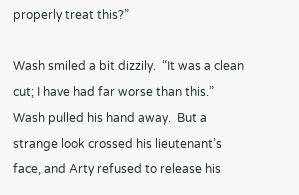properly treat this?”

Wash smiled a bit dizzily.  “It was a clean cut; I have had far worse than this.”  Wash pulled his hand away.  But a strange look crossed his lieutenant’s face, and Arty refused to release his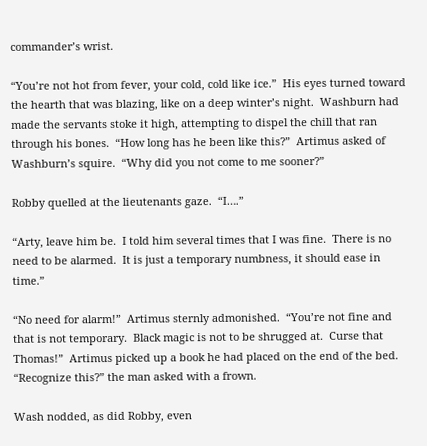commander’s wrist.

“You’re not hot from fever, your cold, cold like ice.”  His eyes turned toward the hearth that was blazing, like on a deep winter’s night.  Washburn had made the servants stoke it high, attempting to dispel the chill that ran through his bones.  “How long has he been like this?”  Artimus asked of Washburn’s squire.  “Why did you not come to me sooner?”

Robby quelled at the lieutenants gaze.  “I….”

“Arty, leave him be.  I told him several times that I was fine.  There is no need to be alarmed.  It is just a temporary numbness, it should ease in time.”

“No need for alarm!”  Artimus sternly admonished.  “You’re not fine and that is not temporary.  Black magic is not to be shrugged at.  Curse that Thomas!”  Artimus picked up a book he had placed on the end of the bed.  “Recognize this?” the man asked with a frown.

Wash nodded, as did Robby, even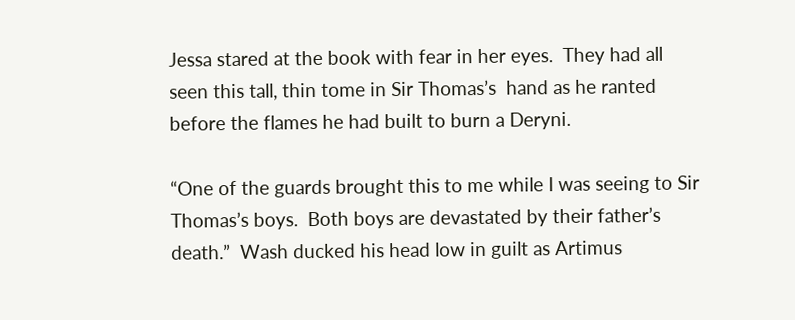Jessa stared at the book with fear in her eyes.  They had all seen this tall, thin tome in Sir Thomas’s  hand as he ranted before the flames he had built to burn a Deryni.

“One of the guards brought this to me while I was seeing to Sir Thomas’s boys.  Both boys are devastated by their father’s death.”  Wash ducked his head low in guilt as Artimus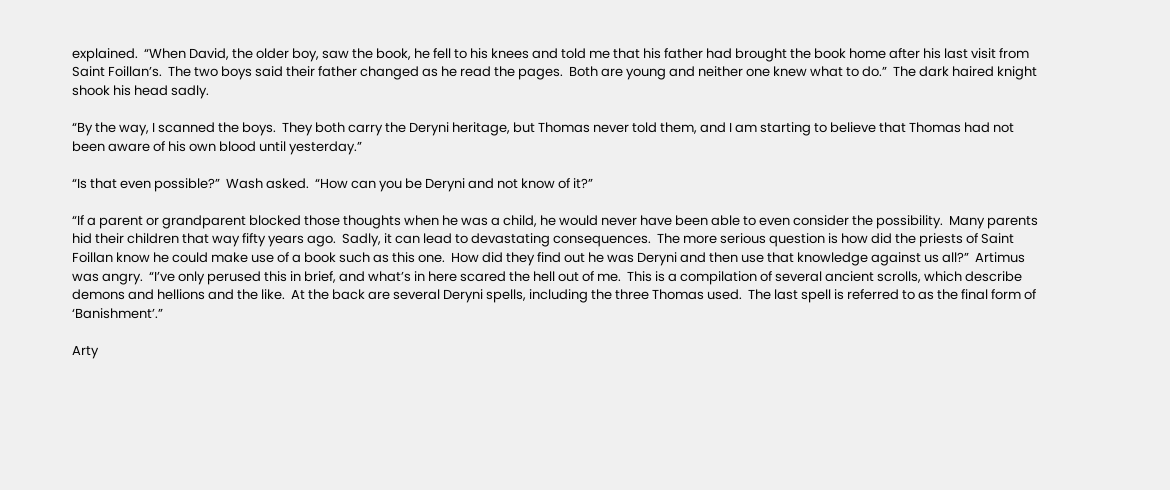explained.  “When David, the older boy, saw the book, he fell to his knees and told me that his father had brought the book home after his last visit from Saint Foillan’s.  The two boys said their father changed as he read the pages.  Both are young and neither one knew what to do.”  The dark haired knight shook his head sadly.

“By the way, I scanned the boys.  They both carry the Deryni heritage, but Thomas never told them, and I am starting to believe that Thomas had not been aware of his own blood until yesterday.”

“Is that even possible?”  Wash asked.  “How can you be Deryni and not know of it?”

“If a parent or grandparent blocked those thoughts when he was a child, he would never have been able to even consider the possibility.  Many parents hid their children that way fifty years ago.  Sadly, it can lead to devastating consequences.  The more serious question is how did the priests of Saint Foillan know he could make use of a book such as this one.  How did they find out he was Deryni and then use that knowledge against us all?”  Artimus was angry.  “I’ve only perused this in brief, and what’s in here scared the hell out of me.  This is a compilation of several ancient scrolls, which describe demons and hellions and the like.  At the back are several Deryni spells, including the three Thomas used.  The last spell is referred to as the final form of ‘Banishment’.”

Arty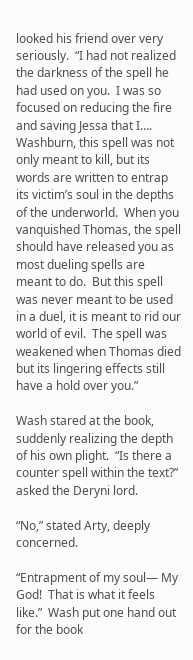looked his friend over very seriously.  “I had not realized the darkness of the spell he had used on you.  I was so focused on reducing the fire and saving Jessa that I….  Washburn, this spell was not only meant to kill, but its words are written to entrap its victim’s soul in the depths of the underworld.  When you vanquished Thomas, the spell should have released you as most dueling spells are meant to do.  But this spell was never meant to be used in a duel, it is meant to rid our world of evil.  The spell was weakened when Thomas died but its lingering effects still have a hold over you.”

Wash stared at the book, suddenly realizing the depth of his own plight.  “Is there a counter spell within the text?”  asked the Deryni lord.

“No,” stated Arty, deeply concerned.

“Entrapment of my soul— My God!  That is what it feels like.”  Wash put one hand out for the book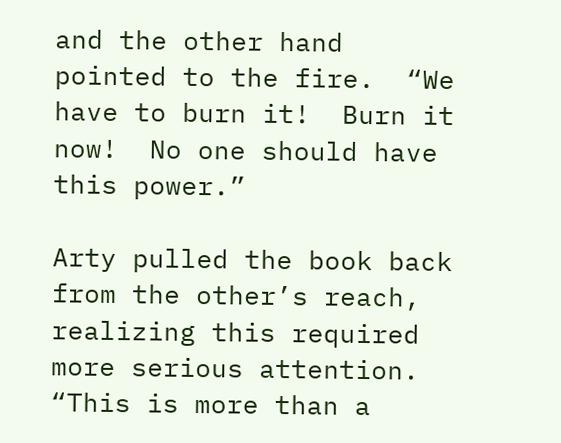and the other hand pointed to the fire.  “We have to burn it!  Burn it now!  No one should have this power.”

Arty pulled the book back from the other’s reach, realizing this required more serious attention.  “This is more than a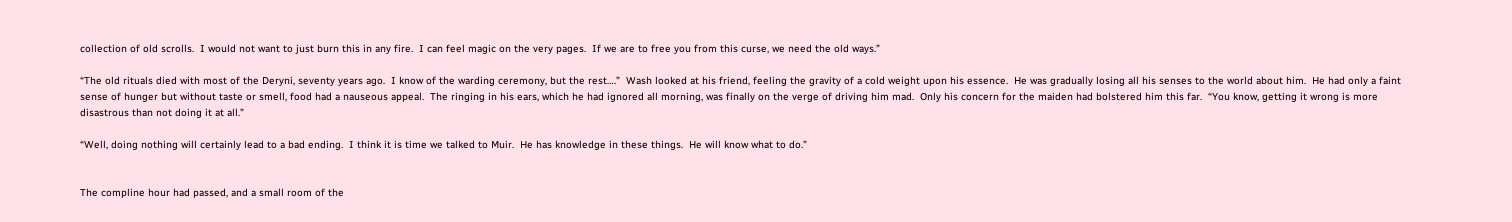collection of old scrolls.  I would not want to just burn this in any fire.  I can feel magic on the very pages.  If we are to free you from this curse, we need the old ways.”

“The old rituals died with most of the Deryni, seventy years ago.  I know of the warding ceremony, but the rest….”  Wash looked at his friend, feeling the gravity of a cold weight upon his essence.  He was gradually losing all his senses to the world about him.  He had only a faint sense of hunger but without taste or smell, food had a nauseous appeal.  The ringing in his ears, which he had ignored all morning, was finally on the verge of driving him mad.  Only his concern for the maiden had bolstered him this far.  “You know, getting it wrong is more disastrous than not doing it at all.”

“Well, doing nothing will certainly lead to a bad ending.  I think it is time we talked to Muir.  He has knowledge in these things.  He will know what to do.”


The compline hour had passed, and a small room of the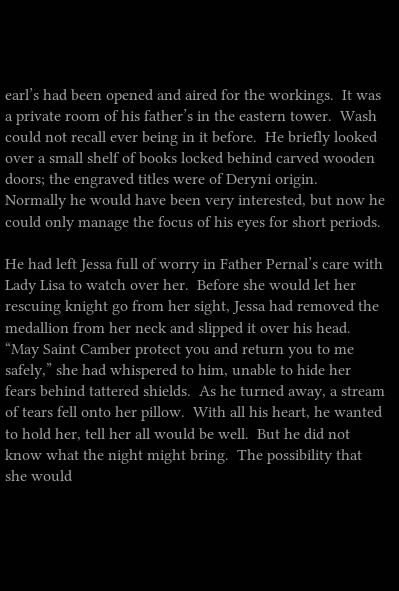earl’s had been opened and aired for the workings.  It was a private room of his father’s in the eastern tower.  Wash could not recall ever being in it before.  He briefly looked over a small shelf of books locked behind carved wooden doors; the engraved titles were of Deryni origin.  Normally he would have been very interested, but now he could only manage the focus of his eyes for short periods.

He had left Jessa full of worry in Father Pernal’s care with Lady Lisa to watch over her.  Before she would let her rescuing knight go from her sight, Jessa had removed the medallion from her neck and slipped it over his head.  “May Saint Camber protect you and return you to me safely,” she had whispered to him, unable to hide her fears behind tattered shields.  As he turned away, a stream of tears fell onto her pillow.  With all his heart, he wanted to hold her, tell her all would be well.  But he did not know what the night might bring.  The possibility that she would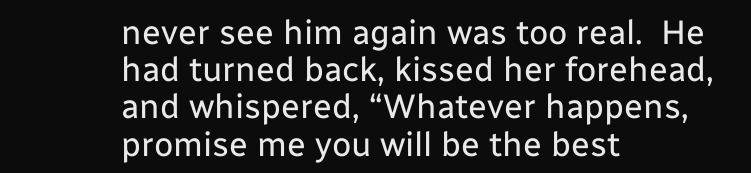never see him again was too real.  He had turned back, kissed her forehead, and whispered, “Whatever happens, promise me you will be the best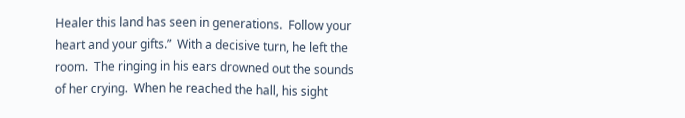Healer this land has seen in generations.  Follow your heart and your gifts.”  With a decisive turn, he left the room.  The ringing in his ears drowned out the sounds of her crying.  When he reached the hall, his sight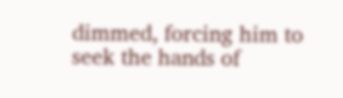dimmed, forcing him to seek the hands of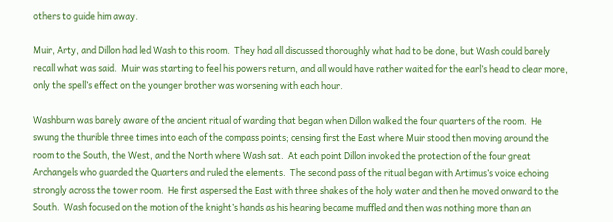others to guide him away.

Muir, Arty, and Dillon had led Wash to this room.  They had all discussed thoroughly what had to be done, but Wash could barely recall what was said.  Muir was starting to feel his powers return, and all would have rather waited for the earl’s head to clear more, only the spell’s effect on the younger brother was worsening with each hour.

Washburn was barely aware of the ancient ritual of warding that began when Dillon walked the four quarters of the room.  He swung the thurible three times into each of the compass points; censing first the East where Muir stood then moving around the room to the South, the West, and the North where Wash sat.  At each point Dillon invoked the protection of the four great Archangels who guarded the Quarters and ruled the elements.  The second pass of the ritual began with Artimus’s voice echoing strongly across the tower room.  He first aspersed the East with three shakes of the holy water and then he moved onward to the South.  Wash focused on the motion of the knight’s hands as his hearing became muffled and then was nothing more than an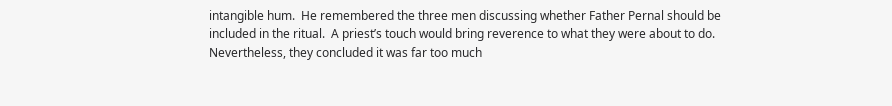intangible hum.  He remembered the three men discussing whether Father Pernal should be included in the ritual.  A priest’s touch would bring reverence to what they were about to do.  Nevertheless, they concluded it was far too much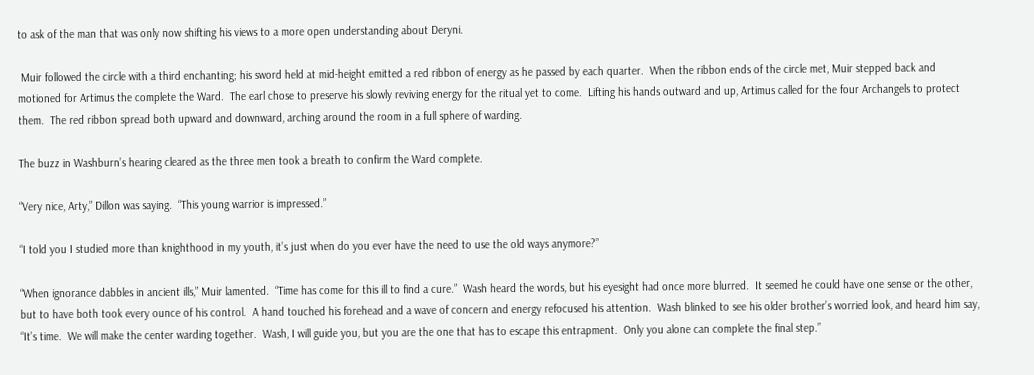to ask of the man that was only now shifting his views to a more open understanding about Deryni.

 Muir followed the circle with a third enchanting; his sword held at mid-height emitted a red ribbon of energy as he passed by each quarter.  When the ribbon ends of the circle met, Muir stepped back and motioned for Artimus the complete the Ward.  The earl chose to preserve his slowly reviving energy for the ritual yet to come.  Lifting his hands outward and up, Artimus called for the four Archangels to protect them.  The red ribbon spread both upward and downward, arching around the room in a full sphere of warding.

The buzz in Washburn’s hearing cleared as the three men took a breath to confirm the Ward complete.

“Very nice, Arty,” Dillon was saying.  “This young warrior is impressed.”

“I told you I studied more than knighthood in my youth, it’s just when do you ever have the need to use the old ways anymore?”

“When ignorance dabbles in ancient ills,” Muir lamented.  “Time has come for this ill to find a cure.”  Wash heard the words, but his eyesight had once more blurred.  It seemed he could have one sense or the other, but to have both took every ounce of his control.  A hand touched his forehead and a wave of concern and energy refocused his attention.  Wash blinked to see his older brother’s worried look, and heard him say, “It’s time.  We will make the center warding together.  Wash, I will guide you, but you are the one that has to escape this entrapment.  Only you alone can complete the final step.”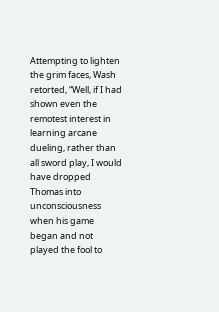Attempting to lighten the grim faces, Wash retorted, “Well, if I had shown even the remotest interest in learning arcane dueling, rather than all sword play, I would have dropped Thomas into unconsciousness when his game began and not played the fool to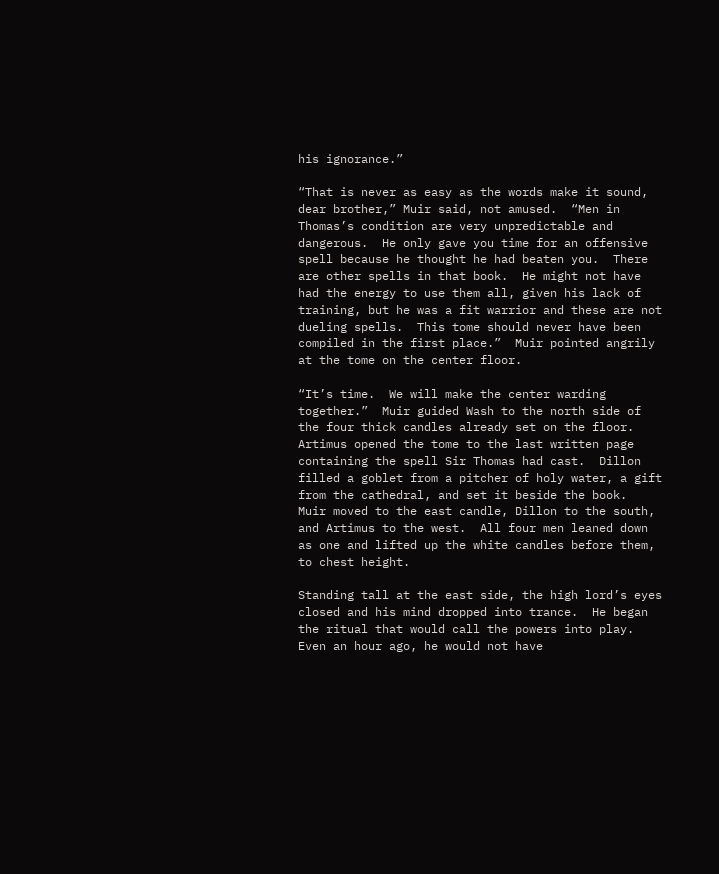his ignorance.”

“That is never as easy as the words make it sound, dear brother,” Muir said, not amused.  “Men in Thomas’s condition are very unpredictable and dangerous.  He only gave you time for an offensive spell because he thought he had beaten you.  There are other spells in that book.  He might not have had the energy to use them all, given his lack of training, but he was a fit warrior and these are not dueling spells.  This tome should never have been compiled in the first place.”  Muir pointed angrily at the tome on the center floor.

“It’s time.  We will make the center warding together.”  Muir guided Wash to the north side of the four thick candles already set on the floor.  Artimus opened the tome to the last written page containing the spell Sir Thomas had cast.  Dillon filled a goblet from a pitcher of holy water, a gift from the cathedral, and set it beside the book.  Muir moved to the east candle, Dillon to the south, and Artimus to the west.  All four men leaned down as one and lifted up the white candles before them, to chest height.

Standing tall at the east side, the high lord’s eyes closed and his mind dropped into trance.  He began the ritual that would call the powers into play.  Even an hour ago, he would not have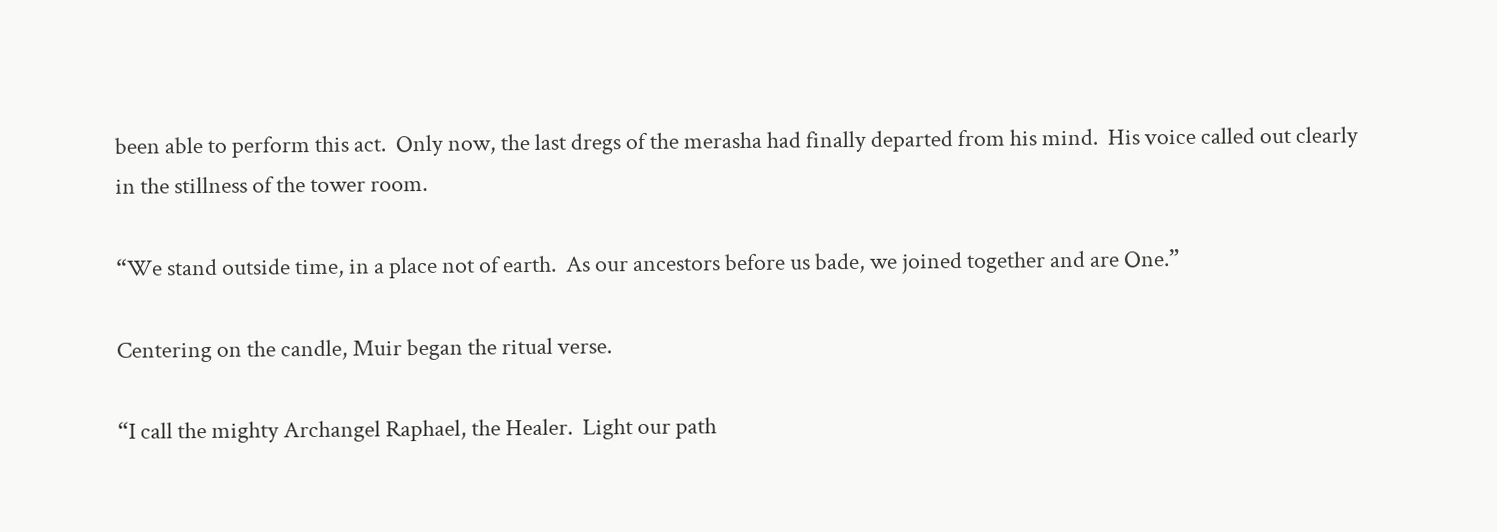been able to perform this act.  Only now, the last dregs of the merasha had finally departed from his mind.  His voice called out clearly in the stillness of the tower room.

“We stand outside time, in a place not of earth.  As our ancestors before us bade, we joined together and are One.”

Centering on the candle, Muir began the ritual verse.

“I call the mighty Archangel Raphael, the Healer.  Light our path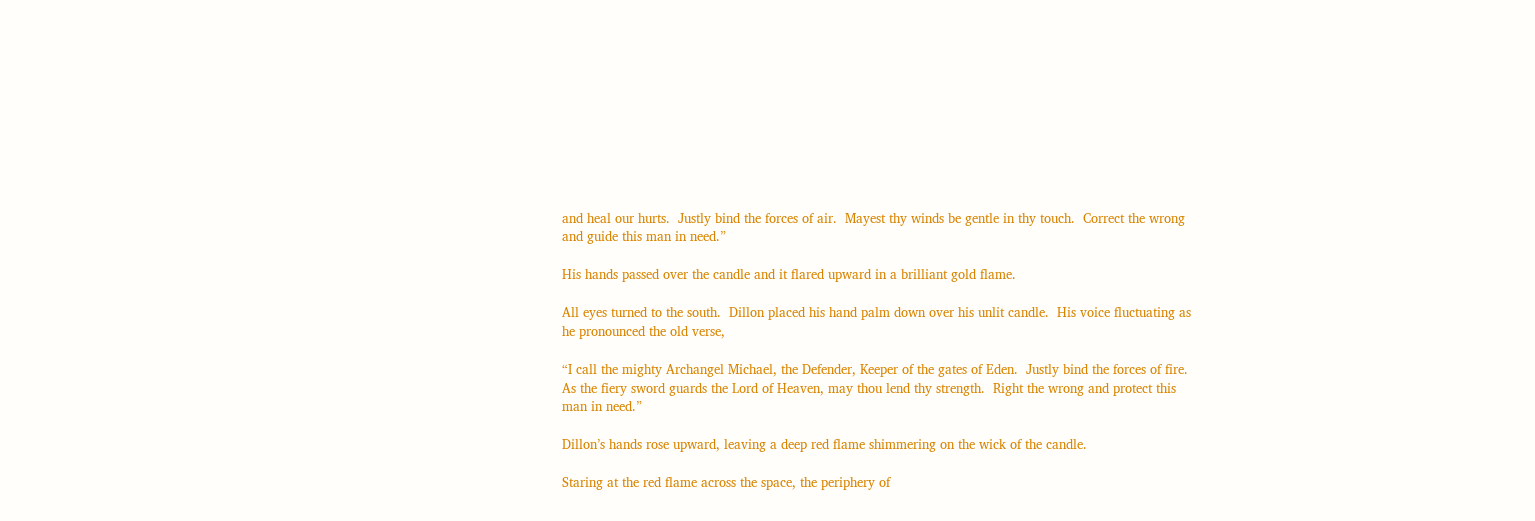and heal our hurts.  Justly bind the forces of air.  Mayest thy winds be gentle in thy touch.  Correct the wrong and guide this man in need.”

His hands passed over the candle and it flared upward in a brilliant gold flame.

All eyes turned to the south.  Dillon placed his hand palm down over his unlit candle.  His voice fluctuating as he pronounced the old verse,

“I call the mighty Archangel Michael, the Defender, Keeper of the gates of Eden.  Justly bind the forces of fire.  As the fiery sword guards the Lord of Heaven, may thou lend thy strength.  Right the wrong and protect this man in need.”

Dillon’s hands rose upward, leaving a deep red flame shimmering on the wick of the candle.

Staring at the red flame across the space, the periphery of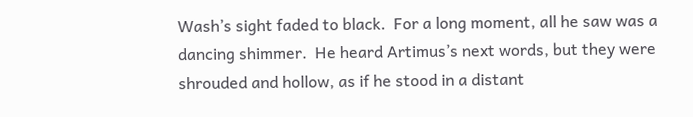Wash’s sight faded to black.  For a long moment, all he saw was a dancing shimmer.  He heard Artimus’s next words, but they were shrouded and hollow, as if he stood in a distant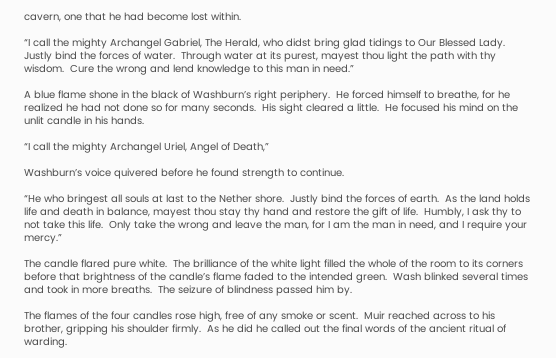cavern, one that he had become lost within.

“I call the mighty Archangel Gabriel, The Herald, who didst bring glad tidings to Our Blessed Lady.  Justly bind the forces of water.  Through water at its purest, mayest thou light the path with thy wisdom.  Cure the wrong and lend knowledge to this man in need.”

A blue flame shone in the black of Washburn’s right periphery.  He forced himself to breathe, for he realized he had not done so for many seconds.  His sight cleared a little.  He focused his mind on the unlit candle in his hands.

“I call the mighty Archangel Uriel, Angel of Death,”

Washburn’s voice quivered before he found strength to continue.

“He who bringest all souls at last to the Nether shore.  Justly bind the forces of earth.  As the land holds life and death in balance, mayest thou stay thy hand and restore the gift of life.  Humbly, I ask thy to not take this life.  Only take the wrong and leave the man, for I am the man in need, and I require your mercy.”

The candle flared pure white.  The brilliance of the white light filled the whole of the room to its corners before that brightness of the candle’s flame faded to the intended green.  Wash blinked several times and took in more breaths.  The seizure of blindness passed him by.

The flames of the four candles rose high, free of any smoke or scent.  Muir reached across to his brother, gripping his shoulder firmly.  As he did he called out the final words of the ancient ritual of warding.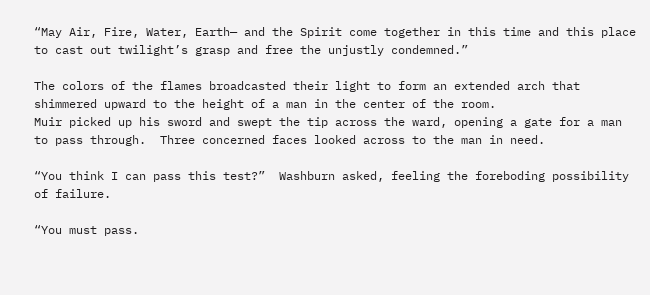“May Air, Fire, Water, Earth— and the Spirit come together in this time and this place to cast out twilight’s grasp and free the unjustly condemned.”

The colors of the flames broadcasted their light to form an extended arch that shimmered upward to the height of a man in the center of the room.
Muir picked up his sword and swept the tip across the ward, opening a gate for a man to pass through.  Three concerned faces looked across to the man in need.

“You think I can pass this test?”  Washburn asked, feeling the foreboding possibility of failure.

“You must pass.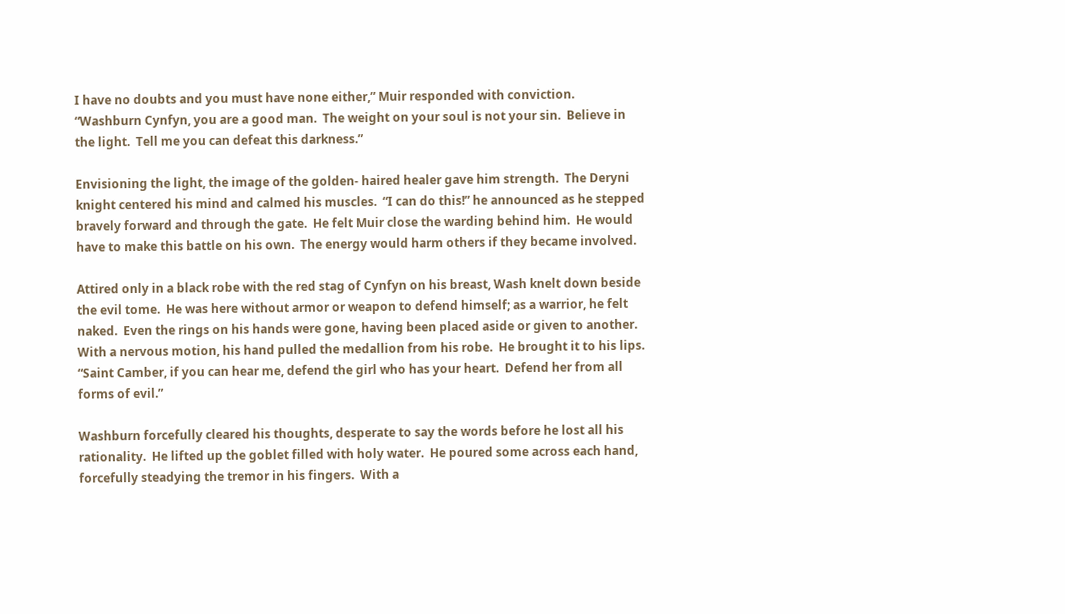I have no doubts and you must have none either,” Muir responded with conviction.  “Washburn Cynfyn, you are a good man.  The weight on your soul is not your sin.  Believe in the light.  Tell me you can defeat this darkness.”

Envisioning the light, the image of the golden- haired healer gave him strength.  The Deryni knight centered his mind and calmed his muscles.  “I can do this!” he announced as he stepped bravely forward and through the gate.  He felt Muir close the warding behind him.  He would have to make this battle on his own.  The energy would harm others if they became involved.

Attired only in a black robe with the red stag of Cynfyn on his breast, Wash knelt down beside the evil tome.  He was here without armor or weapon to defend himself; as a warrior, he felt naked.  Even the rings on his hands were gone, having been placed aside or given to another.  With a nervous motion, his hand pulled the medallion from his robe.  He brought it to his lips.  “Saint Camber, if you can hear me, defend the girl who has your heart.  Defend her from all forms of evil.”

Washburn forcefully cleared his thoughts, desperate to say the words before he lost all his rationality.  He lifted up the goblet filled with holy water.  He poured some across each hand, forcefully steadying the tremor in his fingers.  With a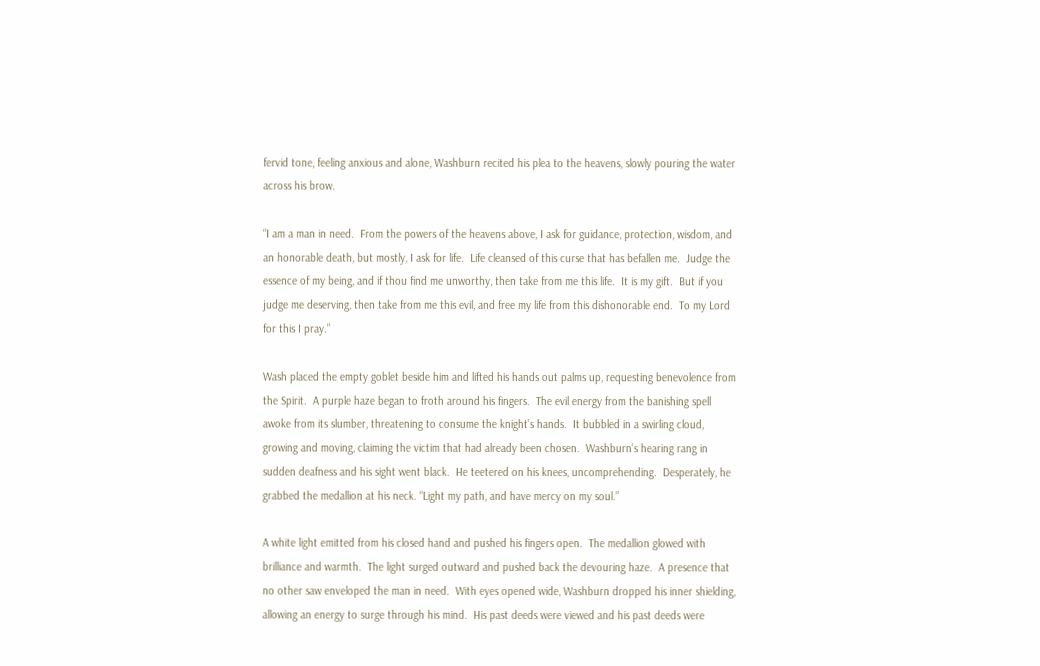fervid tone, feeling anxious and alone, Washburn recited his plea to the heavens, slowly pouring the water across his brow.

“I am a man in need.  From the powers of the heavens above, I ask for guidance, protection, wisdom, and an honorable death, but mostly, I ask for life.  Life cleansed of this curse that has befallen me.  Judge the essence of my being, and if thou find me unworthy, then take from me this life.  It is my gift.  But if you judge me deserving, then take from me this evil, and free my life from this dishonorable end.  To my Lord for this I pray.”

Wash placed the empty goblet beside him and lifted his hands out palms up, requesting benevolence from the Spirit.  A purple haze began to froth around his fingers.  The evil energy from the banishing spell awoke from its slumber, threatening to consume the knight’s hands.  It bubbled in a swirling cloud, growing and moving, claiming the victim that had already been chosen.  Washburn’s hearing rang in sudden deafness and his sight went black.  He teetered on his knees, uncomprehending.  Desperately, he grabbed the medallion at his neck. “Light my path, and have mercy on my soul.”

A white light emitted from his closed hand and pushed his fingers open.  The medallion glowed with brilliance and warmth.  The light surged outward and pushed back the devouring haze.  A presence that no other saw enveloped the man in need.  With eyes opened wide, Washburn dropped his inner shielding, allowing an energy to surge through his mind.  His past deeds were viewed and his past deeds were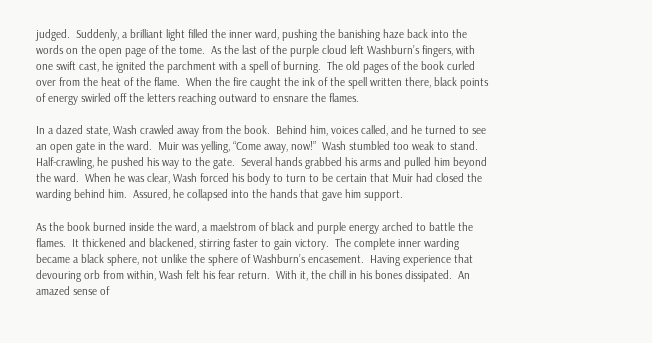judged.  Suddenly, a brilliant light filled the inner ward, pushing the banishing haze back into the words on the open page of the tome.  As the last of the purple cloud left Washburn’s fingers, with one swift cast, he ignited the parchment with a spell of burning.  The old pages of the book curled over from the heat of the flame.  When the fire caught the ink of the spell written there, black points of energy swirled off the letters reaching outward to ensnare the flames.

In a dazed state, Wash crawled away from the book.  Behind him, voices called, and he turned to see an open gate in the ward.  Muir was yelling, “Come away, now!”  Wash stumbled too weak to stand.  Half-crawling, he pushed his way to the gate.  Several hands grabbed his arms and pulled him beyond the ward.  When he was clear, Wash forced his body to turn to be certain that Muir had closed the warding behind him.  Assured, he collapsed into the hands that gave him support.

As the book burned inside the ward, a maelstrom of black and purple energy arched to battle the flames.  It thickened and blackened, stirring faster to gain victory.  The complete inner warding became a black sphere, not unlike the sphere of Washburn’s encasement.  Having experience that devouring orb from within, Wash felt his fear return.  With it, the chill in his bones dissipated.  An amazed sense of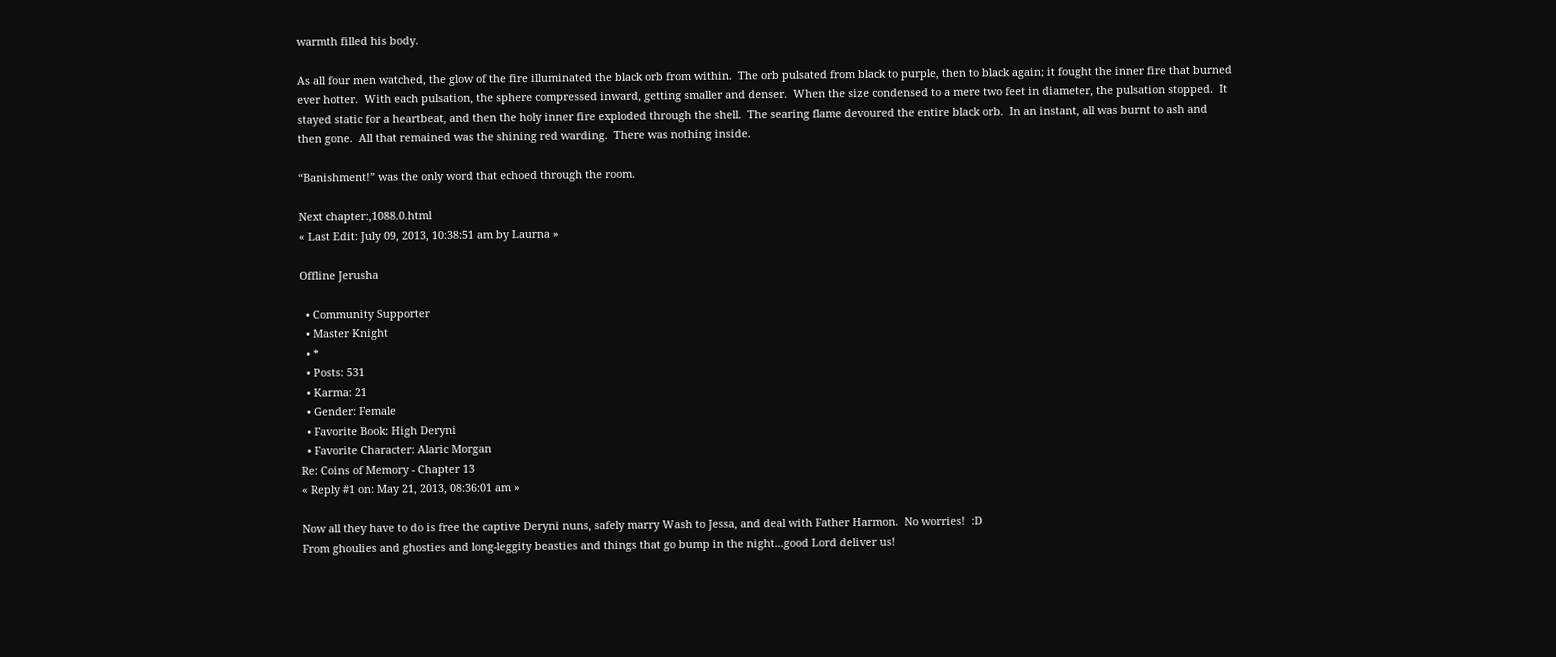warmth filled his body.

As all four men watched, the glow of the fire illuminated the black orb from within.  The orb pulsated from black to purple, then to black again; it fought the inner fire that burned ever hotter.  With each pulsation, the sphere compressed inward, getting smaller and denser.  When the size condensed to a mere two feet in diameter, the pulsation stopped.  It stayed static for a heartbeat, and then the holy inner fire exploded through the shell.  The searing flame devoured the entire black orb.  In an instant, all was burnt to ash and then gone.  All that remained was the shining red warding.  There was nothing inside.

“Banishment!” was the only word that echoed through the room.

Next chapter:,1088.0.html
« Last Edit: July 09, 2013, 10:38:51 am by Laurna »

Offline Jerusha

  • Community Supporter
  • Master Knight
  • *
  • Posts: 531
  • Karma: 21
  • Gender: Female
  • Favorite Book: High Deryni
  • Favorite Character: Alaric Morgan
Re: Coins of Memory - Chapter 13
« Reply #1 on: May 21, 2013, 08:36:01 am »

Now all they have to do is free the captive Deryni nuns, safely marry Wash to Jessa, and deal with Father Harmon.  No worries!  :D
From ghoulies and ghosties and long-leggity beasties and things that go bump in the night...good Lord deliver us!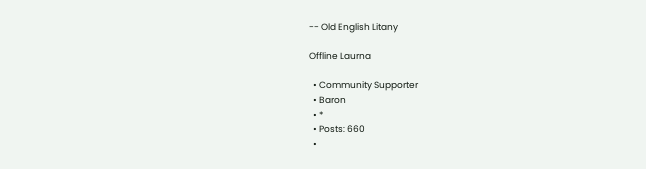-- Old English Litany

Offline Laurna

  • Community Supporter
  • Baron
  • *
  • Posts: 660
  •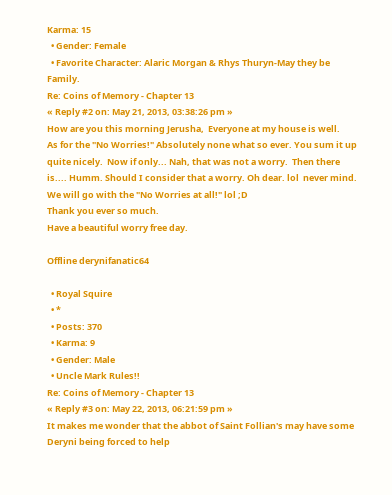Karma: 15
  • Gender: Female
  • Favorite Character: Alaric Morgan & Rhys Thuryn-May they be Family.
Re: Coins of Memory - Chapter 13
« Reply #2 on: May 21, 2013, 03:38:26 pm »
How are you this morning Jerusha,  Everyone at my house is well.
As for the "No Worries!" Absolutely none what so ever. You sum it up quite nicely.  Now if only... Nah, that was not a worry.  Then there is.... Humm. Should I consider that a worry. Oh dear. lol  never mind.   We will go with the "No Worries at all!" lol ;D
Thank you ever so much.
Have a beautiful worry free day.

Offline derynifanatic64

  • Royal Squire
  • *
  • Posts: 370
  • Karma: 9
  • Gender: Male
  • Uncle Mark Rules!!
Re: Coins of Memory - Chapter 13
« Reply #3 on: May 22, 2013, 06:21:59 pm »
It makes me wonder that the abbot of Saint Follian's may have some Deryni being forced to help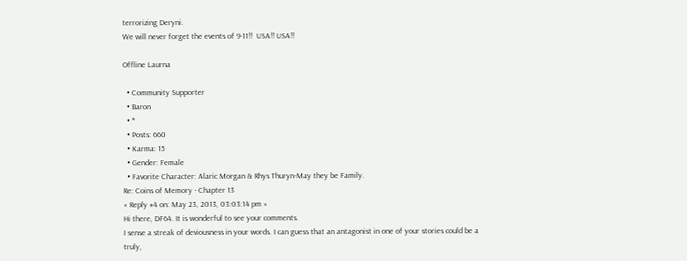terrorizing Deryni.
We will never forget the events of 9-11!!  USA!! USA!!

Offline Laurna

  • Community Supporter
  • Baron
  • *
  • Posts: 660
  • Karma: 15
  • Gender: Female
  • Favorite Character: Alaric Morgan & Rhys Thuryn-May they be Family.
Re: Coins of Memory - Chapter 13
« Reply #4 on: May 23, 2013, 03:03:14 pm »
Hi there, DF64. It is wonderful to see your comments.
I sense a streak of deviousness in your words. I can guess that an antagonist in one of your stories could be a truly,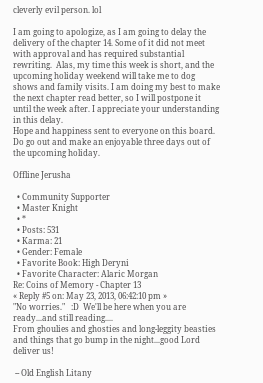cleverly evil person. lol

I am going to apologize, as I am going to delay the delivery of the chapter 14. Some of it did not meet with approval and has required substantial rewriting.  Alas, my time this week is short, and the upcoming holiday weekend will take me to dog shows and family visits. I am doing my best to make the next chapter read better, so I will postpone it until the week after. I appreciate your understanding in this delay.
Hope and happiness sent to everyone on this board.
Do go out and make an enjoyable three days out of the upcoming holiday.

Offline Jerusha

  • Community Supporter
  • Master Knight
  • *
  • Posts: 531
  • Karma: 21
  • Gender: Female
  • Favorite Book: High Deryni
  • Favorite Character: Alaric Morgan
Re: Coins of Memory - Chapter 13
« Reply #5 on: May 23, 2013, 06:42:10 pm »
"No worries."   :D  We'll be here when you are ready...and still reading....
From ghoulies and ghosties and long-leggity beasties and things that go bump in the night...good Lord deliver us!

 -- Old English Litany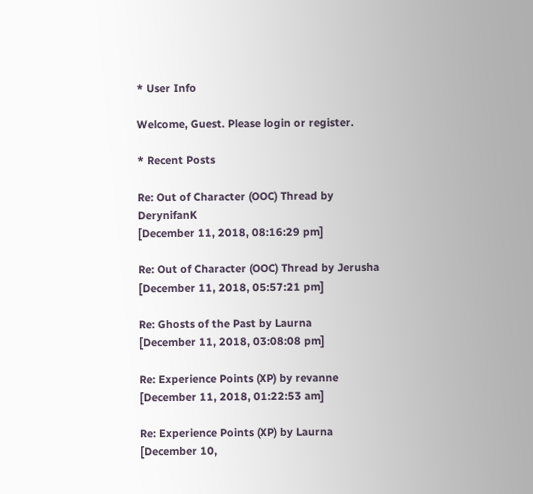* User Info

Welcome, Guest. Please login or register.

* Recent Posts

Re: Out of Character (OOC) Thread by DerynifanK
[December 11, 2018, 08:16:29 pm]

Re: Out of Character (OOC) Thread by Jerusha
[December 11, 2018, 05:57:21 pm]

Re: Ghosts of the Past by Laurna
[December 11, 2018, 03:08:08 pm]

Re: Experience Points (XP) by revanne
[December 11, 2018, 01:22:53 am]

Re: Experience Points (XP) by Laurna
[December 10,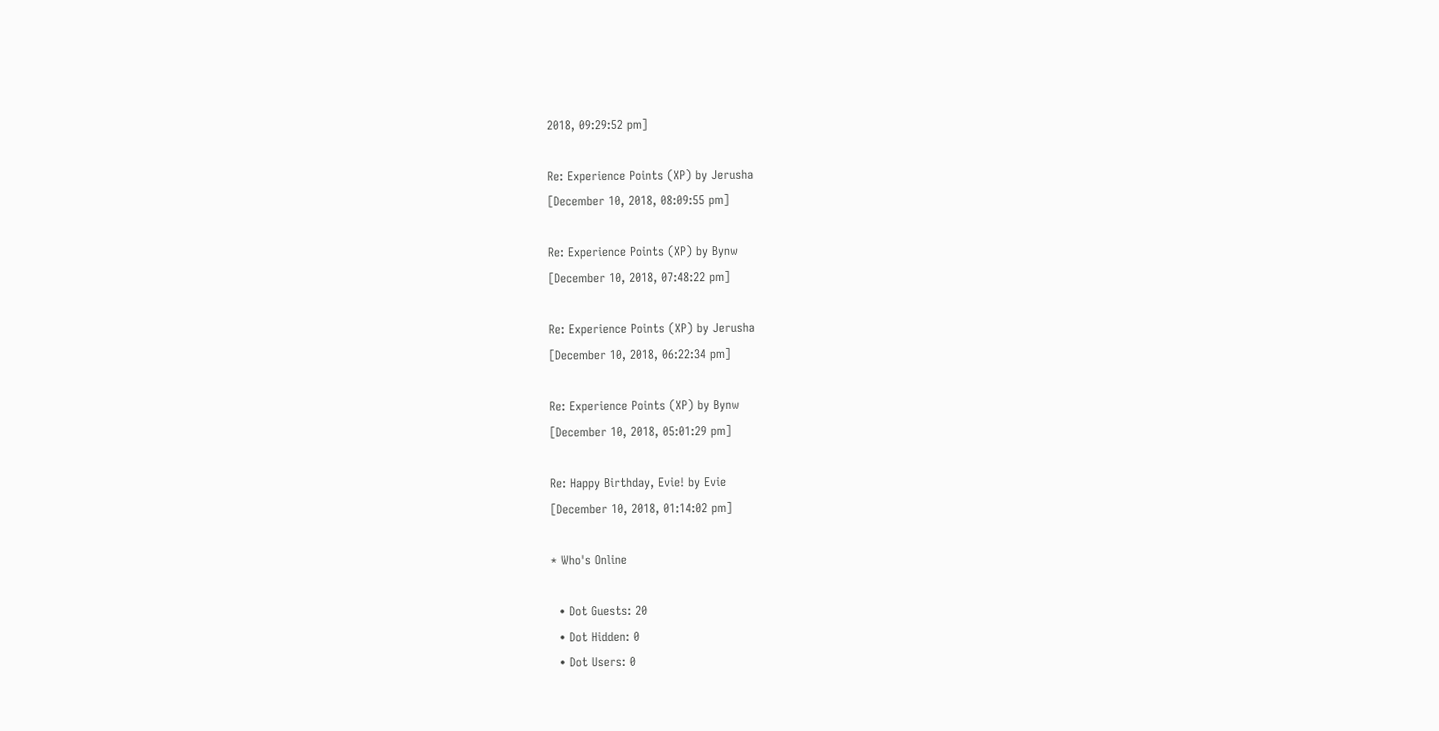2018, 09:29:52 pm]

Re: Experience Points (XP) by Jerusha
[December 10, 2018, 08:09:55 pm]

Re: Experience Points (XP) by Bynw
[December 10, 2018, 07:48:22 pm]

Re: Experience Points (XP) by Jerusha
[December 10, 2018, 06:22:34 pm]

Re: Experience Points (XP) by Bynw
[December 10, 2018, 05:01:29 pm]

Re: Happy Birthday, Evie! by Evie
[December 10, 2018, 01:14:02 pm]

* Who's Online

  • Dot Guests: 20
  • Dot Hidden: 0
  • Dot Users: 0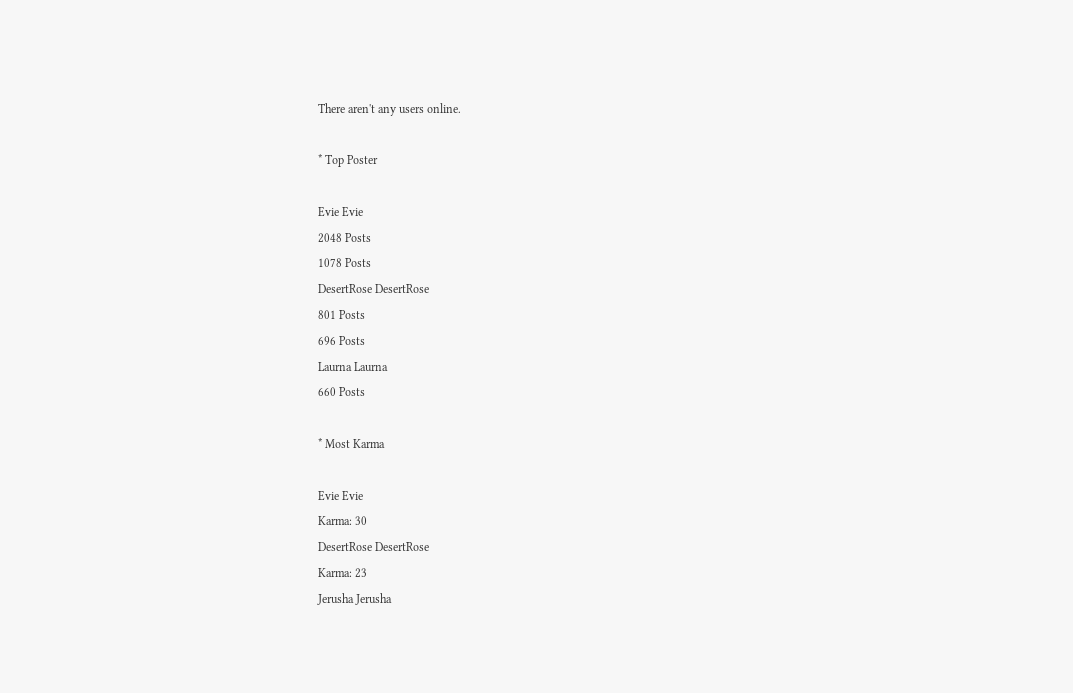There aren't any users online.

* Top Poster

Evie Evie
2048 Posts
1078 Posts
DesertRose DesertRose
801 Posts
696 Posts
Laurna Laurna
660 Posts

* Most Karma

Evie Evie
Karma: 30
DesertRose DesertRose
Karma: 23
Jerusha Jerusha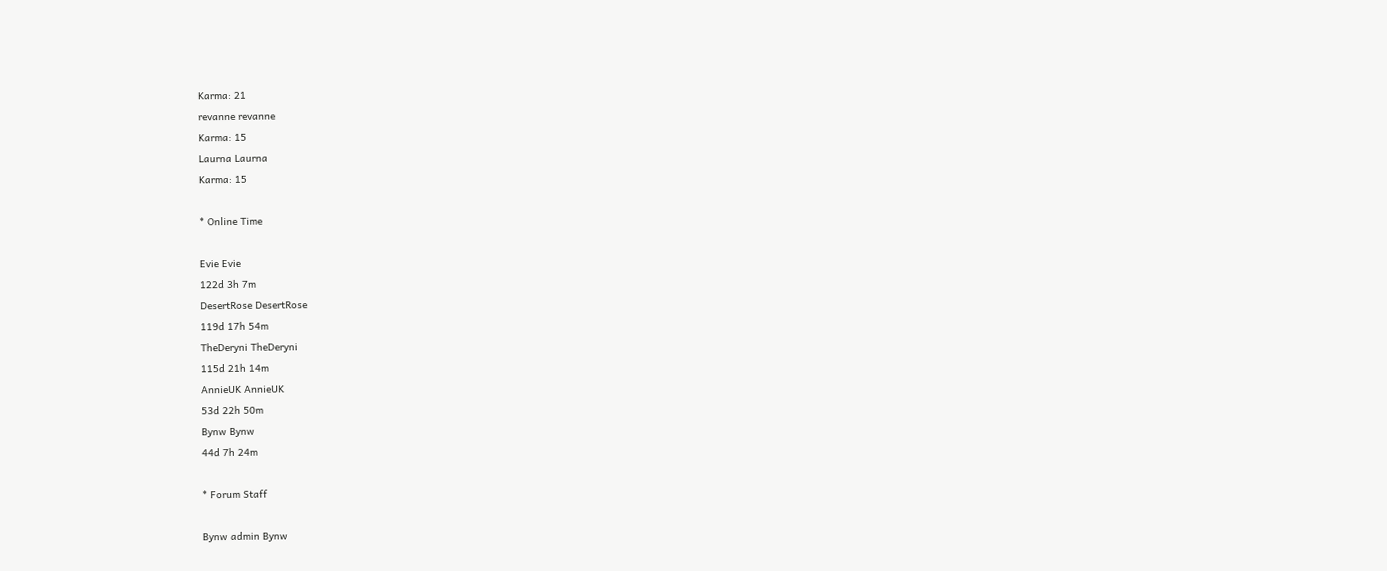Karma: 21
revanne revanne
Karma: 15
Laurna Laurna
Karma: 15

* Online Time

Evie Evie
122d 3h 7m
DesertRose DesertRose
119d 17h 54m
TheDeryni TheDeryni
115d 21h 14m
AnnieUK AnnieUK
53d 22h 50m
Bynw Bynw
44d 7h 24m

* Forum Staff

Bynw admin Bynw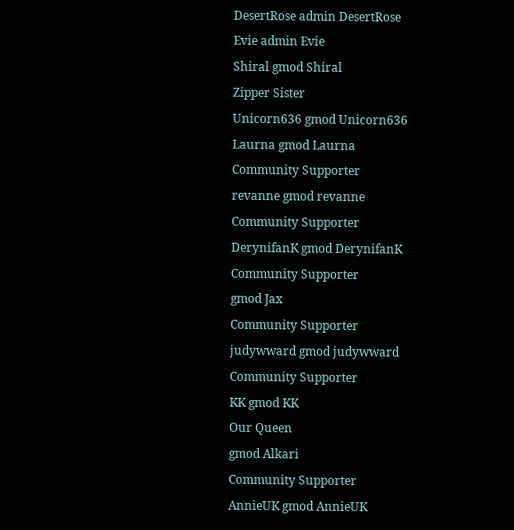DesertRose admin DesertRose
Evie admin Evie
Shiral gmod Shiral
Zipper Sister
Unicorn636 gmod Unicorn636
Laurna gmod Laurna
Community Supporter
revanne gmod revanne
Community Supporter
DerynifanK gmod DerynifanK
Community Supporter
gmod Jax
Community Supporter
judywward gmod judywward
Community Supporter
KK gmod KK
Our Queen
gmod Alkari
Community Supporter
AnnieUK gmod AnnieUK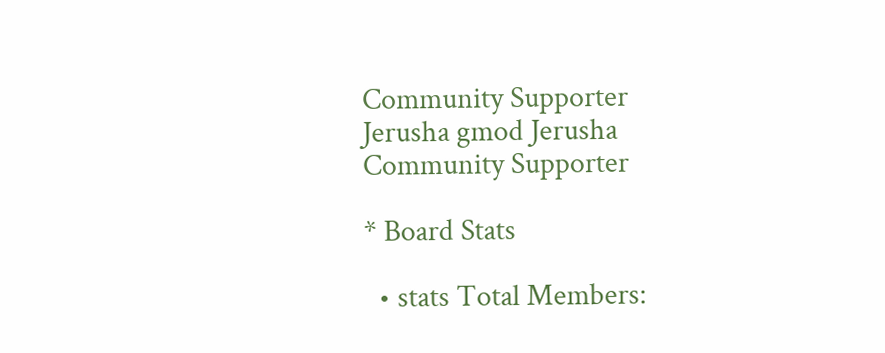Community Supporter
Jerusha gmod Jerusha
Community Supporter

* Board Stats

  • stats Total Members: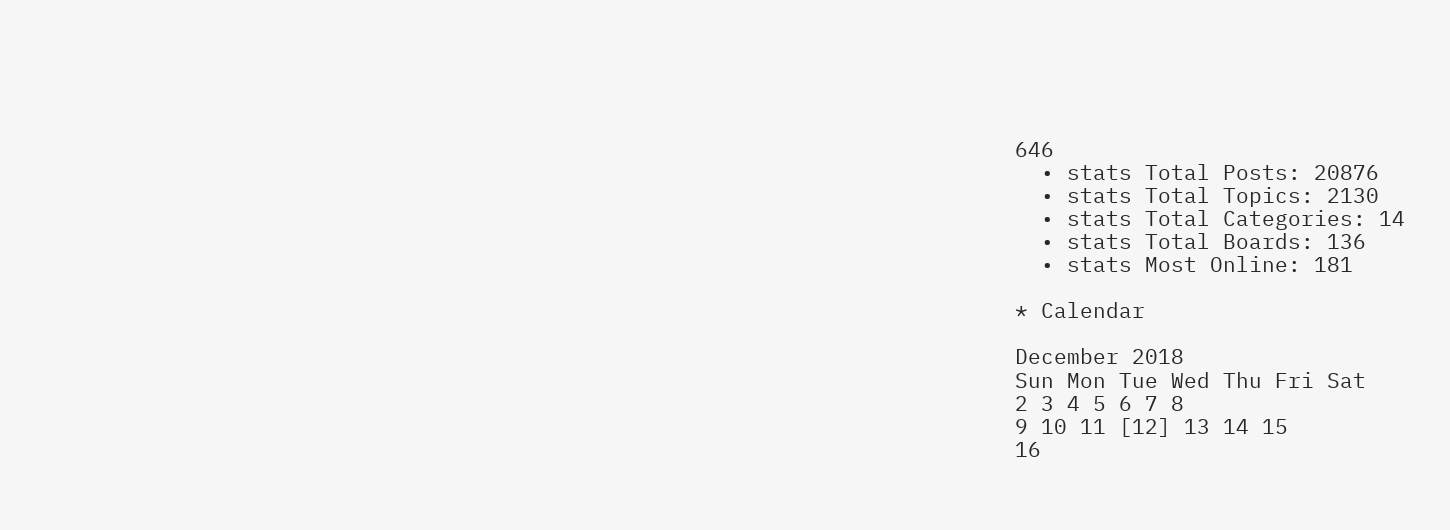646
  • stats Total Posts: 20876
  • stats Total Topics: 2130
  • stats Total Categories: 14
  • stats Total Boards: 136
  • stats Most Online: 181

* Calendar

December 2018
Sun Mon Tue Wed Thu Fri Sat
2 3 4 5 6 7 8
9 10 11 [12] 13 14 15
16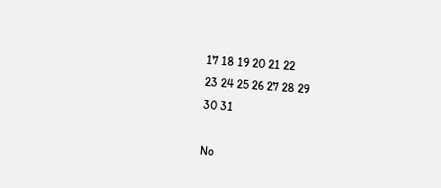17 18 19 20 21 22
23 24 25 26 27 28 29
30 31

No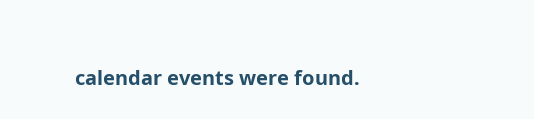calendar events were found.